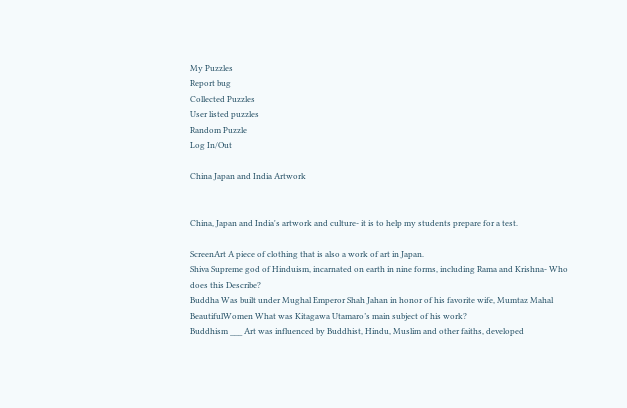My Puzzles
Report bug
Collected Puzzles
User listed puzzles
Random Puzzle
Log In/Out

China Japan and India Artwork


China, Japan and India's artwork and culture- it is to help my students prepare for a test.

ScreenArt A piece of clothing that is also a work of art in Japan.
Shiva Supreme god of Hinduism, incarnated on earth in nine forms, including Rama and Krishna- Who does this Describe?
Buddha Was built under Mughal Emperor Shah Jahan in honor of his favorite wife, Mumtaz Mahal
BeautifulWomen What was Kitagawa Utamaro’s main subject of his work?
Buddhism ___ Art was influenced by Buddhist, Hindu, Muslim and other faiths, developed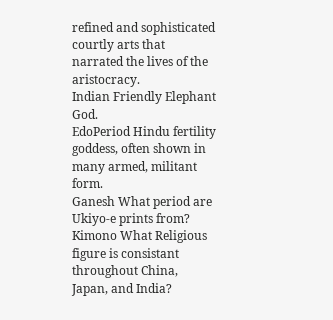refined and sophisticated courtly arts that narrated the lives of the aristocracy.
Indian Friendly Elephant God.
EdoPeriod Hindu fertility goddess, often shown in many armed, militant form.
Ganesh What period are Ukiyo-e prints from?
Kimono What Religious figure is consistant throughout China, Japan, and India?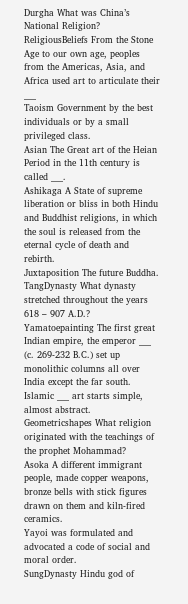Durgha What was China’s National Religion?
ReligiousBeliefs From the Stone Age to our own age, peoples from the Americas, Asia, and Africa used art to articulate their ___
Taoism Government by the best individuals or by a small privileged class.
Asian The Great art of the Heian Period in the 11th century is called ___.
Ashikaga A State of supreme liberation or bliss in both Hindu and Buddhist religions, in which the soul is released from the eternal cycle of death and rebirth.
Juxtaposition The future Buddha.
TangDynasty What dynasty stretched throughout the years 618 – 907 A.D.?
Yamatoepainting The first great Indian empire, the emperor ___ (c. 269-232 B.C.) set up monolithic columns all over India except the far south.
Islamic ___ art starts simple, almost abstract.
Geometricshapes What religion originated with the teachings of the prophet Mohammad?
Asoka A different immigrant people, made copper weapons, bronze bells with stick figures drawn on them and kiln-fired ceramics.
Yayoi was formulated and advocated a code of social and moral order.
SungDynasty Hindu god of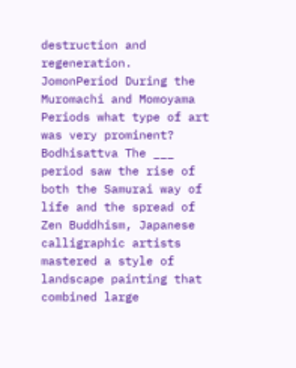destruction and regeneration.
JomonPeriod During the Muromachi and Momoyama Periods what type of art was very prominent?
Bodhisattva The ___ period saw the rise of both the Samurai way of life and the spread of Zen Buddhism, Japanese calligraphic artists mastered a style of landscape painting that combined large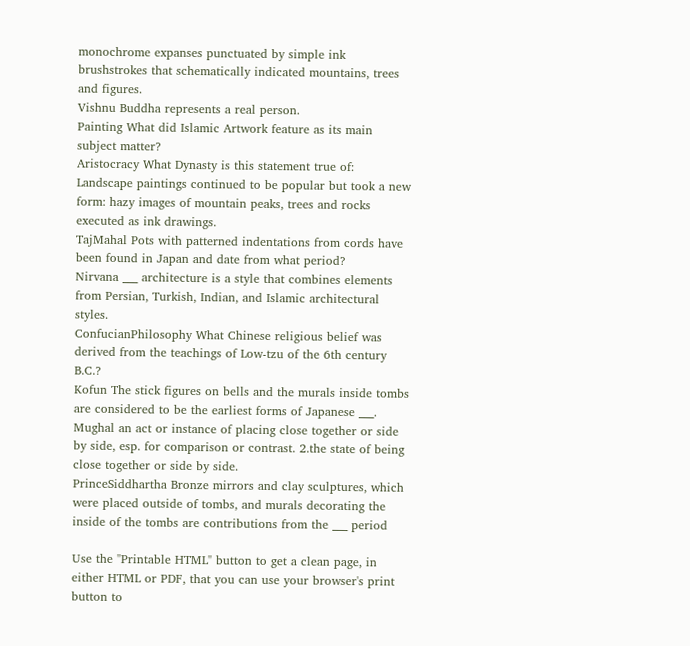monochrome expanses punctuated by simple ink brushstrokes that schematically indicated mountains, trees and figures.
Vishnu Buddha represents a real person.
Painting What did Islamic Artwork feature as its main subject matter?
Aristocracy What Dynasty is this statement true of: Landscape paintings continued to be popular but took a new form: hazy images of mountain peaks, trees and rocks executed as ink drawings.
TajMahal Pots with patterned indentations from cords have been found in Japan and date from what period?
Nirvana ___ architecture is a style that combines elements from Persian, Turkish, Indian, and Islamic architectural styles.
ConfucianPhilosophy What Chinese religious belief was derived from the teachings of Low-tzu of the 6th century B.C.?
Kofun The stick figures on bells and the murals inside tombs are considered to be the earliest forms of Japanese ___.
Mughal an act or instance of placing close together or side by side, esp. for comparison or contrast. 2.the state of being close together or side by side.
PrinceSiddhartha Bronze mirrors and clay sculptures, which were placed outside of tombs, and murals decorating the inside of the tombs are contributions from the ___ period

Use the "Printable HTML" button to get a clean page, in either HTML or PDF, that you can use your browser's print button to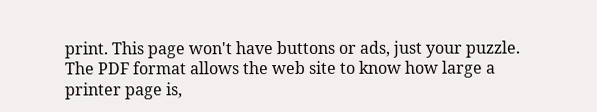print. This page won't have buttons or ads, just your puzzle. The PDF format allows the web site to know how large a printer page is,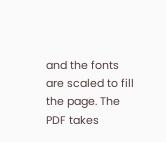and the fonts are scaled to fill the page. The PDF takes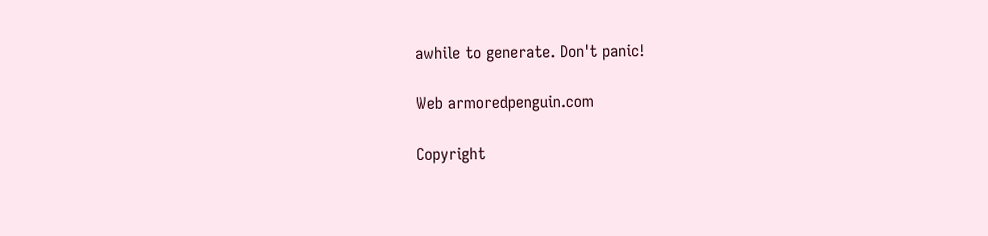awhile to generate. Don't panic!

Web armoredpenguin.com

Copyright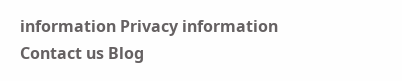information Privacy information Contact us Blog